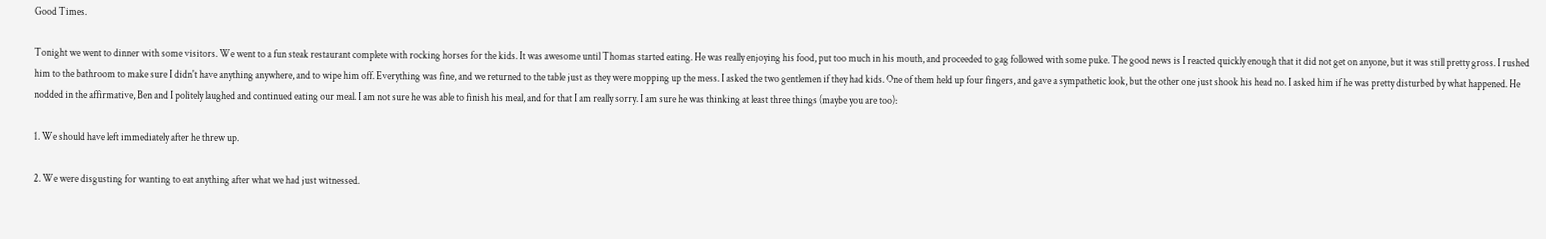Good Times.

Tonight we went to dinner with some visitors. We went to a fun steak restaurant complete with rocking horses for the kids. It was awesome until Thomas started eating. He was really enjoying his food, put too much in his mouth, and proceeded to gag followed with some puke. The good news is I reacted quickly enough that it did not get on anyone, but it was still pretty gross. I rushed him to the bathroom to make sure I didn't have anything anywhere, and to wipe him off. Everything was fine, and we returned to the table just as they were mopping up the mess. I asked the two gentlemen if they had kids. One of them held up four fingers, and gave a sympathetic look, but the other one just shook his head no. I asked him if he was pretty disturbed by what happened. He nodded in the affirmative, Ben and I politely laughed and continued eating our meal. I am not sure he was able to finish his meal, and for that I am really sorry. I am sure he was thinking at least three things (maybe you are too):

1. We should have left immediately after he threw up.

2. We were disgusting for wanting to eat anything after what we had just witnessed.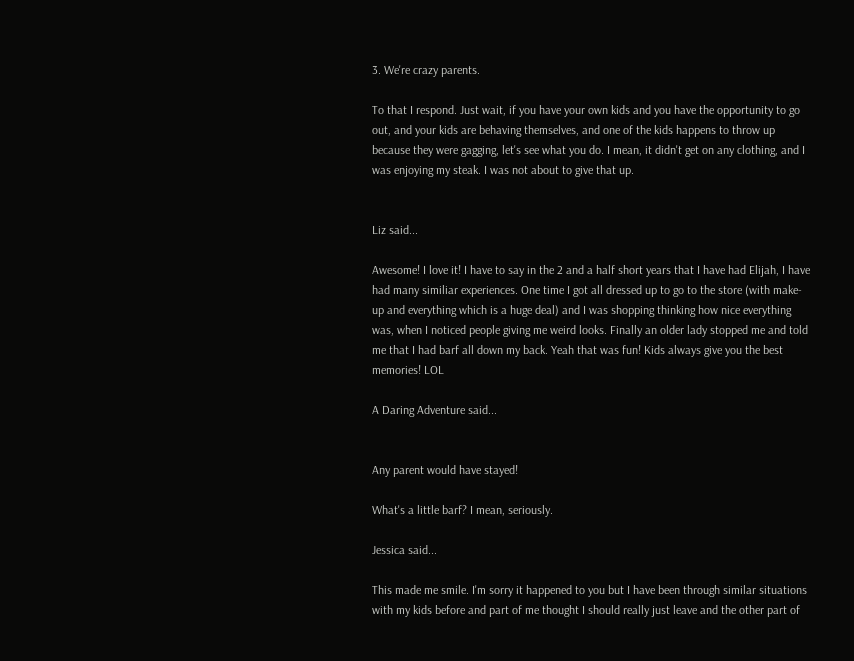3. We're crazy parents.

To that I respond. Just wait, if you have your own kids and you have the opportunity to go out, and your kids are behaving themselves, and one of the kids happens to throw up because they were gagging, let's see what you do. I mean, it didn't get on any clothing, and I was enjoying my steak. I was not about to give that up.


Liz said...

Awesome! I love it! I have to say in the 2 and a half short years that I have had Elijah, I have had many similiar experiences. One time I got all dressed up to go to the store (with make-up and everything which is a huge deal) and I was shopping thinking how nice everything was, when I noticed people giving me weird looks. Finally an older lady stopped me and told me that I had barf all down my back. Yeah that was fun! Kids always give you the best memories! LOL

A Daring Adventure said...


Any parent would have stayed!

What's a little barf? I mean, seriously.

Jessica said...

This made me smile. I'm sorry it happened to you but I have been through similar situations with my kids before and part of me thought I should really just leave and the other part of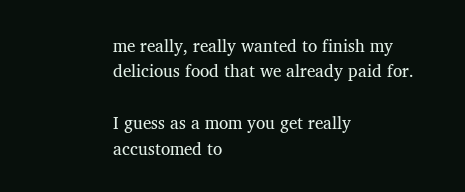me really, really wanted to finish my delicious food that we already paid for.

I guess as a mom you get really accustomed to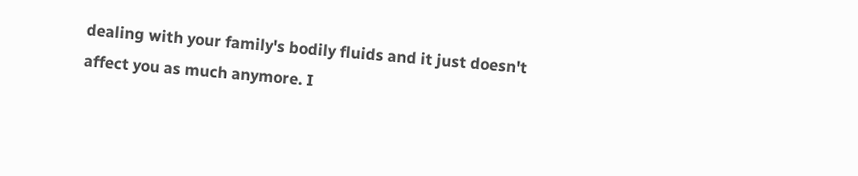dealing with your family's bodily fluids and it just doesn't affect you as much anymore. I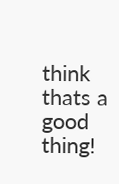think thats a good thing!